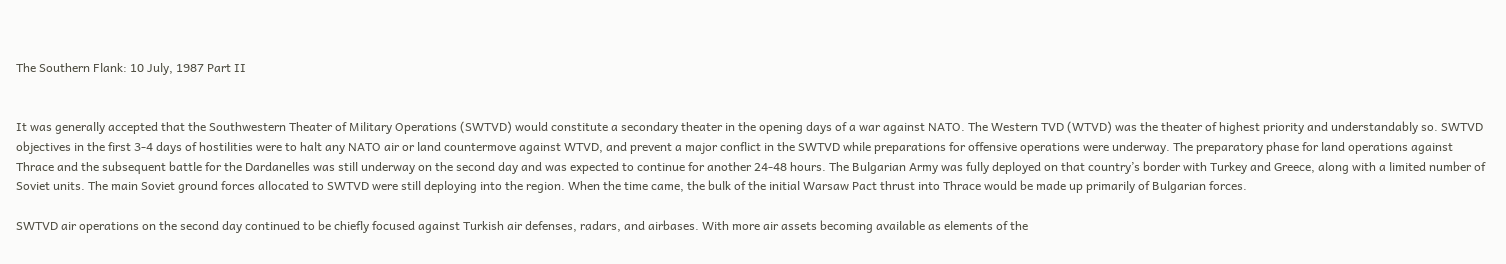The Southern Flank: 10 July, 1987 Part II


It was generally accepted that the Southwestern Theater of Military Operations (SWTVD) would constitute a secondary theater in the opening days of a war against NATO. The Western TVD (WTVD) was the theater of highest priority and understandably so. SWTVD objectives in the first 3-4 days of hostilities were to halt any NATO air or land countermove against WTVD, and prevent a major conflict in the SWTVD while preparations for offensive operations were underway. The preparatory phase for land operations against Thrace and the subsequent battle for the Dardanelles was still underway on the second day and was expected to continue for another 24-48 hours. The Bulgarian Army was fully deployed on that country’s border with Turkey and Greece, along with a limited number of Soviet units. The main Soviet ground forces allocated to SWTVD were still deploying into the region. When the time came, the bulk of the initial Warsaw Pact thrust into Thrace would be made up primarily of Bulgarian forces.

SWTVD air operations on the second day continued to be chiefly focused against Turkish air defenses, radars, and airbases. With more air assets becoming available as elements of the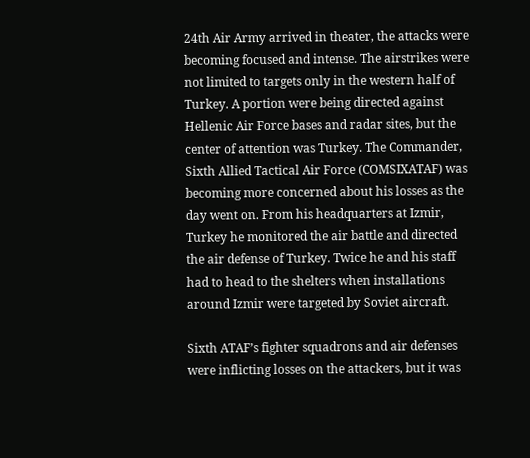24th Air Army arrived in theater, the attacks were becoming focused and intense. The airstrikes were not limited to targets only in the western half of Turkey. A portion were being directed against Hellenic Air Force bases and radar sites, but the center of attention was Turkey. The Commander, Sixth Allied Tactical Air Force (COMSIXATAF) was becoming more concerned about his losses as the day went on. From his headquarters at Izmir, Turkey he monitored the air battle and directed the air defense of Turkey. Twice he and his staff had to head to the shelters when installations around Izmir were targeted by Soviet aircraft.

Sixth ATAF’s fighter squadrons and air defenses were inflicting losses on the attackers, but it was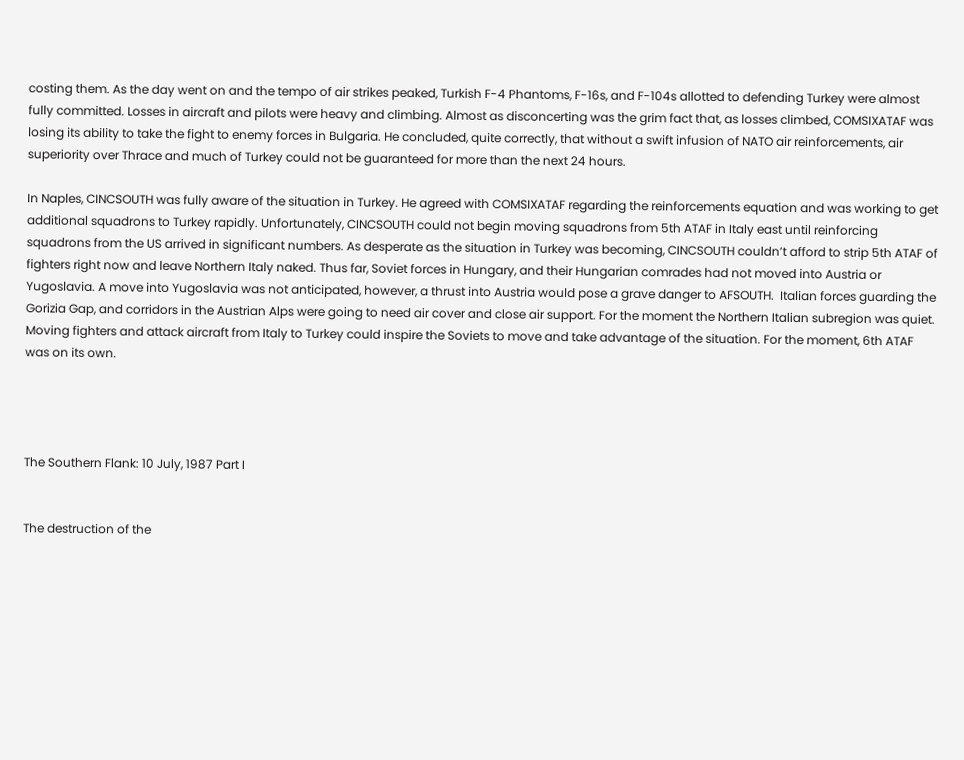costing them. As the day went on and the tempo of air strikes peaked, Turkish F-4 Phantoms, F-16s, and F-104s allotted to defending Turkey were almost fully committed. Losses in aircraft and pilots were heavy and climbing. Almost as disconcerting was the grim fact that, as losses climbed, COMSIXATAF was losing its ability to take the fight to enemy forces in Bulgaria. He concluded, quite correctly, that without a swift infusion of NATO air reinforcements, air superiority over Thrace and much of Turkey could not be guaranteed for more than the next 24 hours.

In Naples, CINCSOUTH was fully aware of the situation in Turkey. He agreed with COMSIXATAF regarding the reinforcements equation and was working to get additional squadrons to Turkey rapidly. Unfortunately, CINCSOUTH could not begin moving squadrons from 5th ATAF in Italy east until reinforcing squadrons from the US arrived in significant numbers. As desperate as the situation in Turkey was becoming, CINCSOUTH couldn’t afford to strip 5th ATAF of fighters right now and leave Northern Italy naked. Thus far, Soviet forces in Hungary, and their Hungarian comrades had not moved into Austria or Yugoslavia. A move into Yugoslavia was not anticipated, however, a thrust into Austria would pose a grave danger to AFSOUTH.  Italian forces guarding the Gorizia Gap, and corridors in the Austrian Alps were going to need air cover and close air support. For the moment the Northern Italian subregion was quiet. Moving fighters and attack aircraft from Italy to Turkey could inspire the Soviets to move and take advantage of the situation. For the moment, 6th ATAF was on its own.




The Southern Flank: 10 July, 1987 Part I


The destruction of the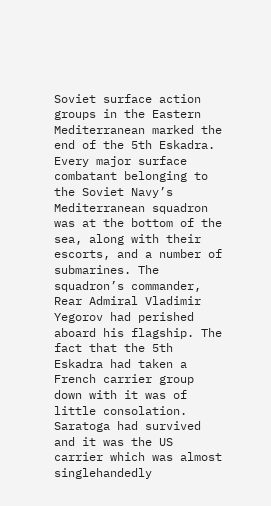Soviet surface action groups in the Eastern Mediterranean marked the end of the 5th Eskadra. Every major surface combatant belonging to the Soviet Navy’s Mediterranean squadron was at the bottom of the sea, along with their escorts, and a number of submarines. The squadron’s commander, Rear Admiral Vladimir Yegorov had perished aboard his flagship. The fact that the 5th Eskadra had taken a French carrier group down with it was of little consolation. Saratoga had survived and it was the US carrier which was almost singlehandedly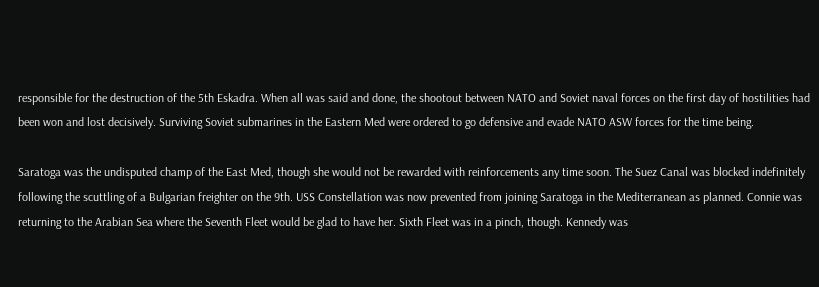responsible for the destruction of the 5th Eskadra. When all was said and done, the shootout between NATO and Soviet naval forces on the first day of hostilities had been won and lost decisively. Surviving Soviet submarines in the Eastern Med were ordered to go defensive and evade NATO ASW forces for the time being.

Saratoga was the undisputed champ of the East Med, though she would not be rewarded with reinforcements any time soon. The Suez Canal was blocked indefinitely following the scuttling of a Bulgarian freighter on the 9th. USS Constellation was now prevented from joining Saratoga in the Mediterranean as planned. Connie was returning to the Arabian Sea where the Seventh Fleet would be glad to have her. Sixth Fleet was in a pinch, though. Kennedy was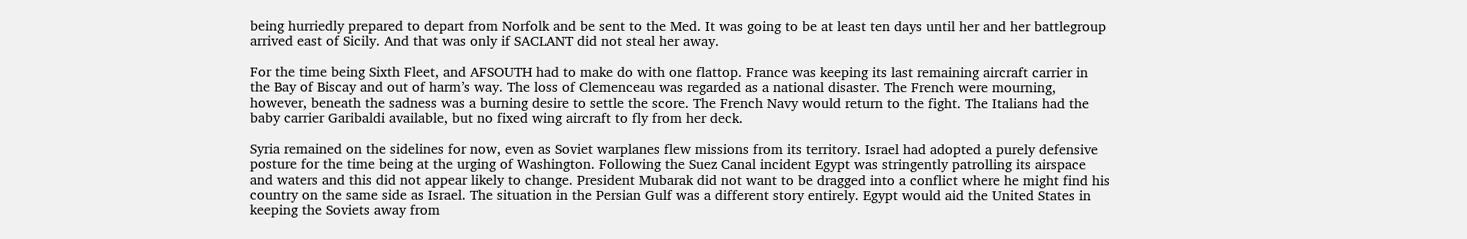being hurriedly prepared to depart from Norfolk and be sent to the Med. It was going to be at least ten days until her and her battlegroup arrived east of Sicily. And that was only if SACLANT did not steal her away.

For the time being Sixth Fleet, and AFSOUTH had to make do with one flattop. France was keeping its last remaining aircraft carrier in the Bay of Biscay and out of harm’s way. The loss of Clemenceau was regarded as a national disaster. The French were mourning, however, beneath the sadness was a burning desire to settle the score. The French Navy would return to the fight. The Italians had the baby carrier Garibaldi available, but no fixed wing aircraft to fly from her deck.

Syria remained on the sidelines for now, even as Soviet warplanes flew missions from its territory. Israel had adopted a purely defensive posture for the time being at the urging of Washington. Following the Suez Canal incident Egypt was stringently patrolling its airspace and waters and this did not appear likely to change. President Mubarak did not want to be dragged into a conflict where he might find his country on the same side as Israel. The situation in the Persian Gulf was a different story entirely. Egypt would aid the United States in keeping the Soviets away from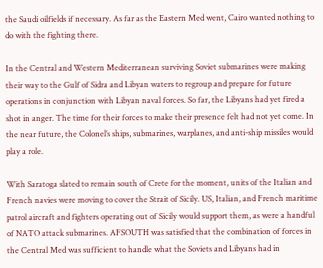the Saudi oilfields if necessary. As far as the Eastern Med went, Cairo wanted nothing to do with the fighting there.

In the Central and Western Mediterranean surviving Soviet submarines were making their way to the Gulf of Sidra and Libyan waters to regroup and prepare for future operations in conjunction with Libyan naval forces. So far, the Libyans had yet fired a shot in anger. The time for their forces to make their presence felt had not yet come. In the near future, the Colonel’s ships, submarines, warplanes, and anti-ship missiles would play a role.

With Saratoga slated to remain south of Crete for the moment, units of the Italian and French navies were moving to cover the Strait of Sicily. US, Italian, and French maritime patrol aircraft and fighters operating out of Sicily would support them, as were a handful of NATO attack submarines. AFSOUTH was satisfied that the combination of forces in the Central Med was sufficient to handle what the Soviets and Libyans had in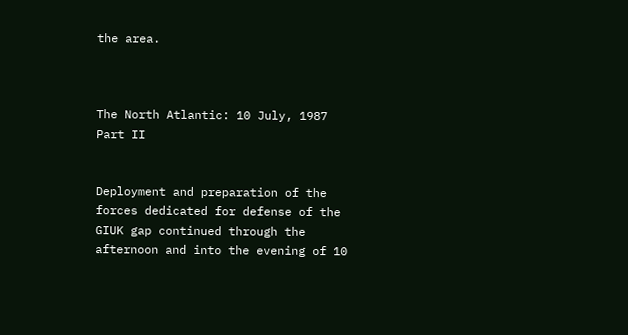the area.



The North Atlantic: 10 July, 1987 Part II


Deployment and preparation of the forces dedicated for defense of the GIUK gap continued through the afternoon and into the evening of 10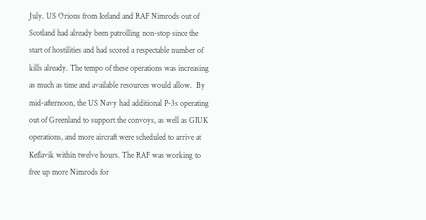July. US Orions from Iceland and RAF Nimrods out of Scotland had already been patrolling non-stop since the start of hostilities and had scored a respectable number of kills already. The tempo of these operations was increasing as much as time and available resources would allow.  By mid-afternoon, the US Navy had additional P-3s operating out of Greenland to support the convoys, as well as GIUK operations, and more aircraft were scheduled to arrive at Keflavik within twelve hours. The RAF was working to free up more Nimrods for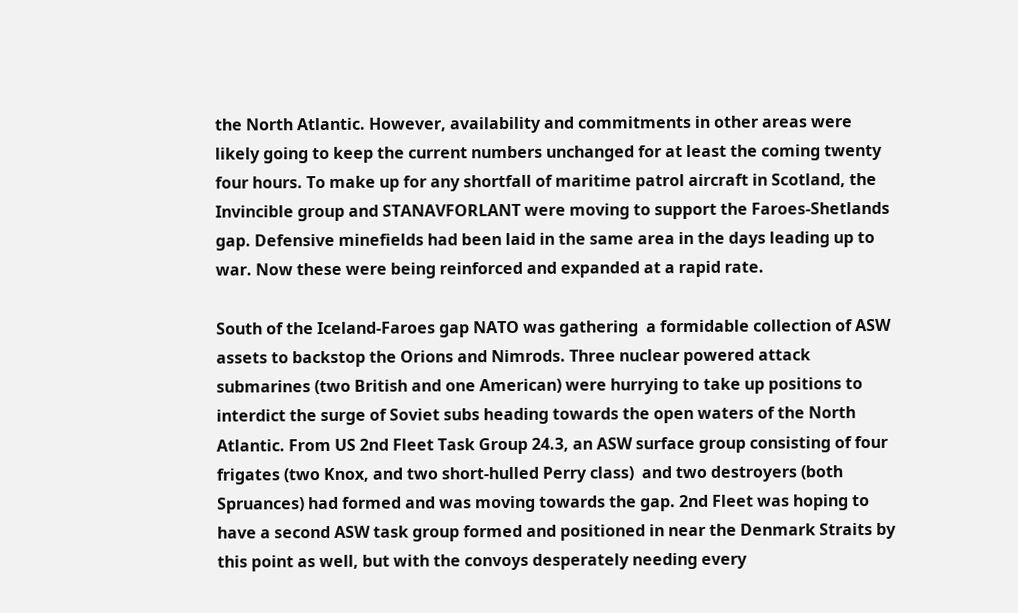the North Atlantic. However, availability and commitments in other areas were likely going to keep the current numbers unchanged for at least the coming twenty four hours. To make up for any shortfall of maritime patrol aircraft in Scotland, the Invincible group and STANAVFORLANT were moving to support the Faroes-Shetlands gap. Defensive minefields had been laid in the same area in the days leading up to war. Now these were being reinforced and expanded at a rapid rate.

South of the Iceland-Faroes gap NATO was gathering  a formidable collection of ASW assets to backstop the Orions and Nimrods. Three nuclear powered attack submarines (two British and one American) were hurrying to take up positions to interdict the surge of Soviet subs heading towards the open waters of the North Atlantic. From US 2nd Fleet Task Group 24.3, an ASW surface group consisting of four frigates (two Knox, and two short-hulled Perry class)  and two destroyers (both Spruances) had formed and was moving towards the gap. 2nd Fleet was hoping to have a second ASW task group formed and positioned in near the Denmark Straits by this point as well, but with the convoys desperately needing every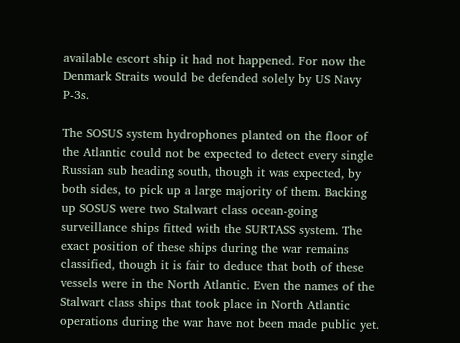available escort ship it had not happened. For now the Denmark Straits would be defended solely by US Navy P-3s.

The SOSUS system hydrophones planted on the floor of the Atlantic could not be expected to detect every single Russian sub heading south, though it was expected, by both sides, to pick up a large majority of them. Backing up SOSUS were two Stalwart class ocean-going surveillance ships fitted with the SURTASS system. The exact position of these ships during the war remains classified, though it is fair to deduce that both of these vessels were in the North Atlantic. Even the names of the Stalwart class ships that took place in North Atlantic operations during the war have not been made public yet.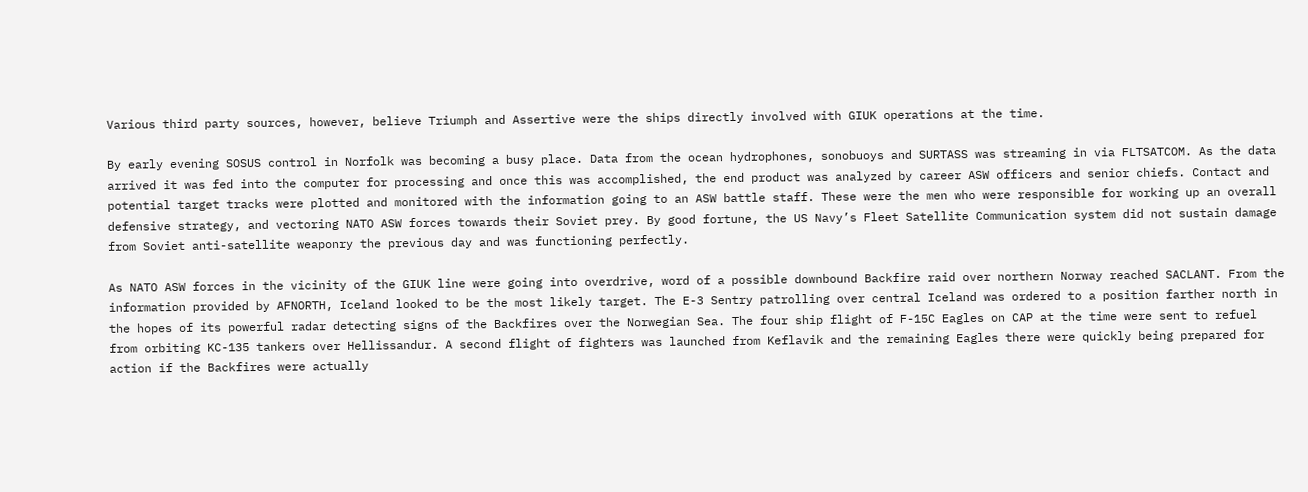Various third party sources, however, believe Triumph and Assertive were the ships directly involved with GIUK operations at the time.

By early evening SOSUS control in Norfolk was becoming a busy place. Data from the ocean hydrophones, sonobuoys and SURTASS was streaming in via FLTSATCOM. As the data arrived it was fed into the computer for processing and once this was accomplished, the end product was analyzed by career ASW officers and senior chiefs. Contact and potential target tracks were plotted and monitored with the information going to an ASW battle staff. These were the men who were responsible for working up an overall defensive strategy, and vectoring NATO ASW forces towards their Soviet prey. By good fortune, the US Navy’s Fleet Satellite Communication system did not sustain damage from Soviet anti-satellite weaponry the previous day and was functioning perfectly.

As NATO ASW forces in the vicinity of the GIUK line were going into overdrive, word of a possible downbound Backfire raid over northern Norway reached SACLANT. From the information provided by AFNORTH, Iceland looked to be the most likely target. The E-3 Sentry patrolling over central Iceland was ordered to a position farther north in the hopes of its powerful radar detecting signs of the Backfires over the Norwegian Sea. The four ship flight of F-15C Eagles on CAP at the time were sent to refuel from orbiting KC-135 tankers over Hellissandur. A second flight of fighters was launched from Keflavik and the remaining Eagles there were quickly being prepared for action if the Backfires were actually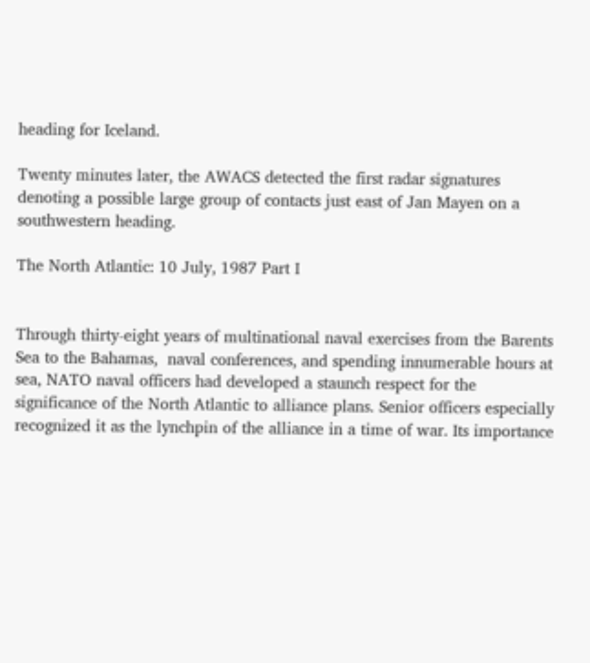heading for Iceland.

Twenty minutes later, the AWACS detected the first radar signatures denoting a possible large group of contacts just east of Jan Mayen on a southwestern heading.

The North Atlantic: 10 July, 1987 Part I


Through thirty-eight years of multinational naval exercises from the Barents Sea to the Bahamas,  naval conferences, and spending innumerable hours at sea, NATO naval officers had developed a staunch respect for the significance of the North Atlantic to alliance plans. Senior officers especially recognized it as the lynchpin of the alliance in a time of war. Its importance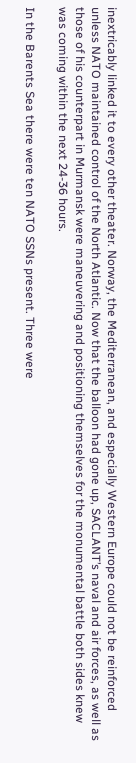inextricably linked it to every other theater. Norway, the Mediterranean, and especially Western Europe could not be reinforced unless NATO maintained control of the North Atlantic. Now that the balloon had gone up, SACLANT’s naval and air forces, as well as those of his counterpart in Murmansk were maneuvering and positioning themselves for the monumental battle both sides knew was coming within the next 24-36 hours.

In the Barents Sea there were ten NATO SSNs present. Three were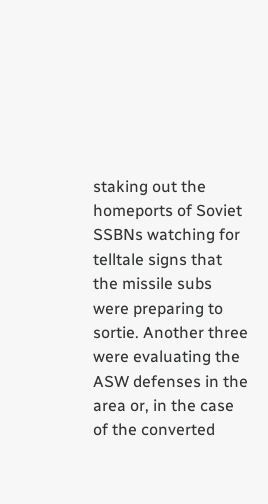staking out the homeports of Soviet SSBNs watching for telltale signs that the missile subs were preparing to sortie. Another three were evaluating the ASW defenses in the area or, in the case of the converted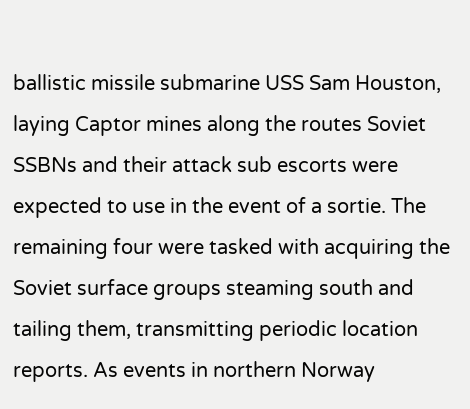ballistic missile submarine USS Sam Houston, laying Captor mines along the routes Soviet SSBNs and their attack sub escorts were expected to use in the event of a sortie. The remaining four were tasked with acquiring the Soviet surface groups steaming south and tailing them, transmitting periodic location reports. As events in northern Norway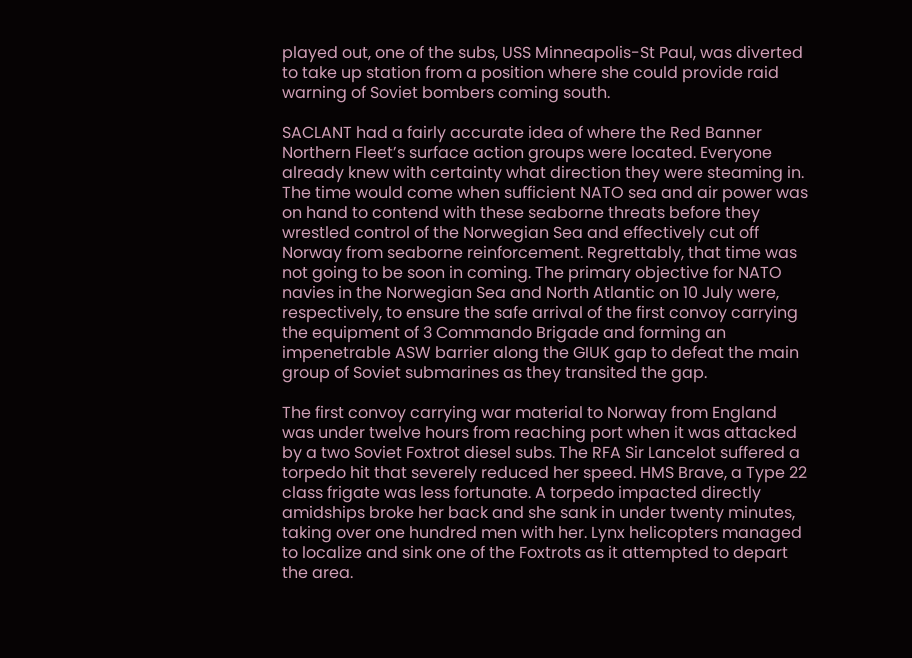played out, one of the subs, USS Minneapolis-St Paul, was diverted to take up station from a position where she could provide raid warning of Soviet bombers coming south.

SACLANT had a fairly accurate idea of where the Red Banner Northern Fleet’s surface action groups were located. Everyone already knew with certainty what direction they were steaming in. The time would come when sufficient NATO sea and air power was on hand to contend with these seaborne threats before they wrestled control of the Norwegian Sea and effectively cut off Norway from seaborne reinforcement. Regrettably, that time was not going to be soon in coming. The primary objective for NATO navies in the Norwegian Sea and North Atlantic on 10 July were, respectively, to ensure the safe arrival of the first convoy carrying the equipment of 3 Commando Brigade and forming an impenetrable ASW barrier along the GIUK gap to defeat the main group of Soviet submarines as they transited the gap.

The first convoy carrying war material to Norway from England was under twelve hours from reaching port when it was attacked by a two Soviet Foxtrot diesel subs. The RFA Sir Lancelot suffered a torpedo hit that severely reduced her speed. HMS Brave, a Type 22 class frigate was less fortunate. A torpedo impacted directly amidships broke her back and she sank in under twenty minutes, taking over one hundred men with her. Lynx helicopters managed to localize and sink one of the Foxtrots as it attempted to depart the area.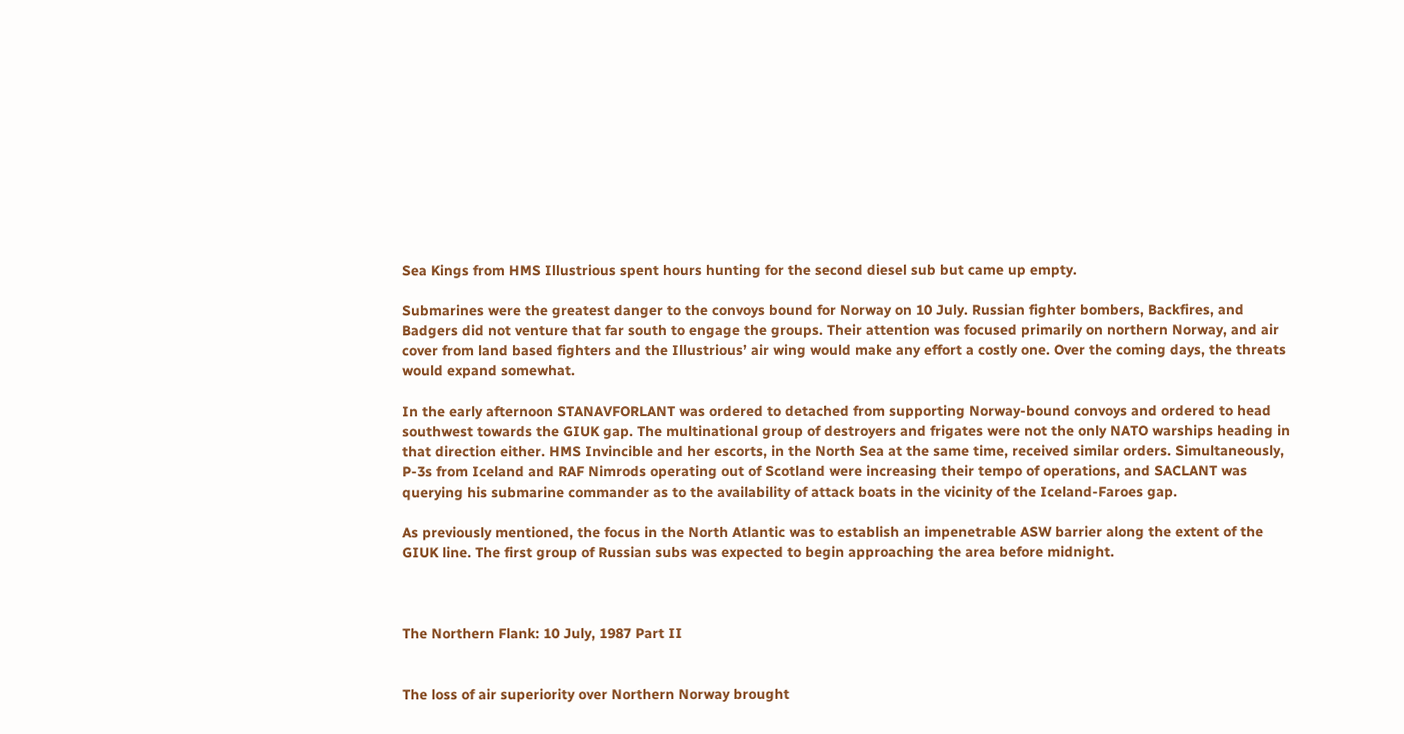Sea Kings from HMS Illustrious spent hours hunting for the second diesel sub but came up empty.

Submarines were the greatest danger to the convoys bound for Norway on 10 July. Russian fighter bombers, Backfires, and Badgers did not venture that far south to engage the groups. Their attention was focused primarily on northern Norway, and air cover from land based fighters and the Illustrious’ air wing would make any effort a costly one. Over the coming days, the threats would expand somewhat.

In the early afternoon STANAVFORLANT was ordered to detached from supporting Norway-bound convoys and ordered to head southwest towards the GIUK gap. The multinational group of destroyers and frigates were not the only NATO warships heading in that direction either. HMS Invincible and her escorts, in the North Sea at the same time, received similar orders. Simultaneously, P-3s from Iceland and RAF Nimrods operating out of Scotland were increasing their tempo of operations, and SACLANT was querying his submarine commander as to the availability of attack boats in the vicinity of the Iceland-Faroes gap.

As previously mentioned, the focus in the North Atlantic was to establish an impenetrable ASW barrier along the extent of the GIUK line. The first group of Russian subs was expected to begin approaching the area before midnight.



The Northern Flank: 10 July, 1987 Part II


The loss of air superiority over Northern Norway brought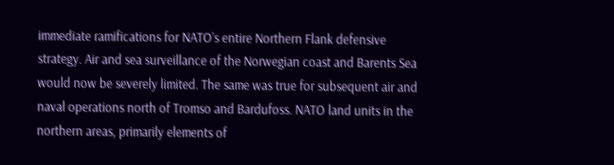immediate ramifications for NATO’s entire Northern Flank defensive strategy. Air and sea surveillance of the Norwegian coast and Barents Sea would now be severely limited. The same was true for subsequent air and naval operations north of Tromso and Bardufoss. NATO land units in the northern areas, primarily elements of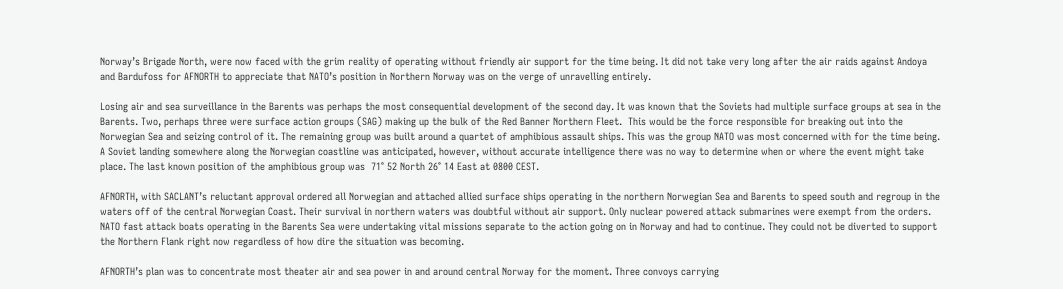Norway’s Brigade North, were now faced with the grim reality of operating without friendly air support for the time being. It did not take very long after the air raids against Andoya and Bardufoss for AFNORTH to appreciate that NATO’s position in Northern Norway was on the verge of unravelling entirely.

Losing air and sea surveillance in the Barents was perhaps the most consequential development of the second day. It was known that the Soviets had multiple surface groups at sea in the Barents. Two, perhaps three were surface action groups (SAG) making up the bulk of the Red Banner Northern Fleet.  This would be the force responsible for breaking out into the Norwegian Sea and seizing control of it. The remaining group was built around a quartet of amphibious assault ships. This was the group NATO was most concerned with for the time being. A Soviet landing somewhere along the Norwegian coastline was anticipated, however, without accurate intelligence there was no way to determine when or where the event might take place. The last known position of the amphibious group was  71° 52 North 26° 14 East at 0800 CEST.

AFNORTH, with SACLANT’s reluctant approval ordered all Norwegian and attached allied surface ships operating in the northern Norwegian Sea and Barents to speed south and regroup in the waters off of the central Norwegian Coast. Their survival in northern waters was doubtful without air support. Only nuclear powered attack submarines were exempt from the orders. NATO fast attack boats operating in the Barents Sea were undertaking vital missions separate to the action going on in Norway and had to continue. They could not be diverted to support the Northern Flank right now regardless of how dire the situation was becoming.

AFNORTH’s plan was to concentrate most theater air and sea power in and around central Norway for the moment. Three convoys carrying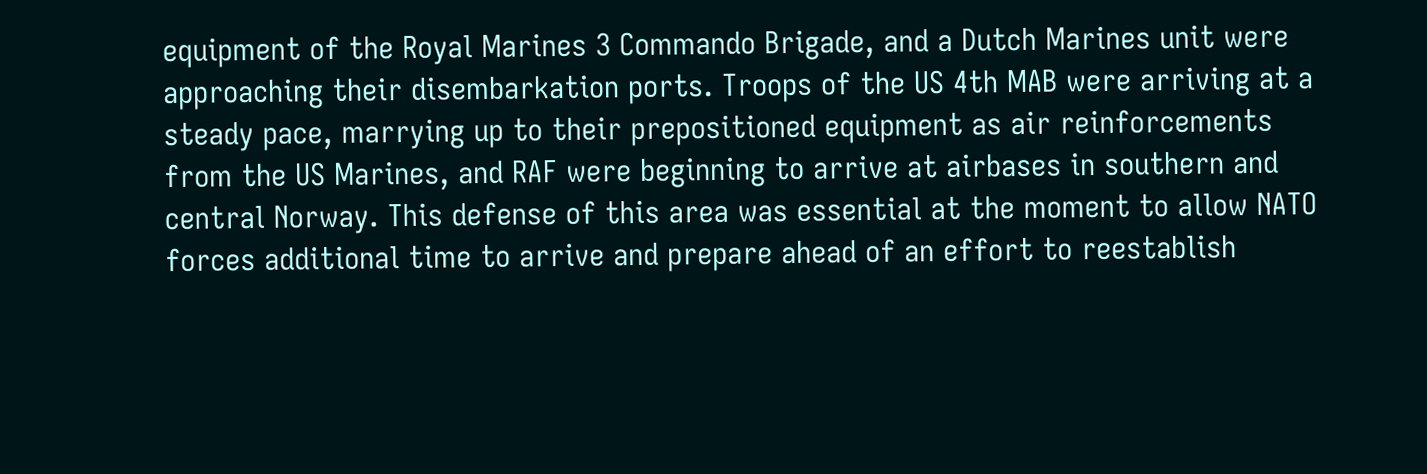equipment of the Royal Marines 3 Commando Brigade, and a Dutch Marines unit were approaching their disembarkation ports. Troops of the US 4th MAB were arriving at a steady pace, marrying up to their prepositioned equipment as air reinforcements from the US Marines, and RAF were beginning to arrive at airbases in southern and central Norway. This defense of this area was essential at the moment to allow NATO forces additional time to arrive and prepare ahead of an effort to reestablish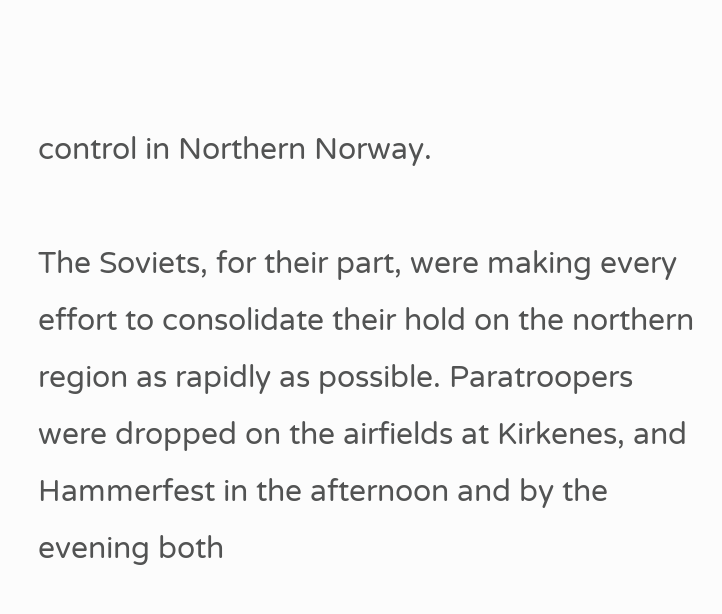control in Northern Norway.

The Soviets, for their part, were making every effort to consolidate their hold on the northern region as rapidly as possible. Paratroopers were dropped on the airfields at Kirkenes, and Hammerfest in the afternoon and by the evening both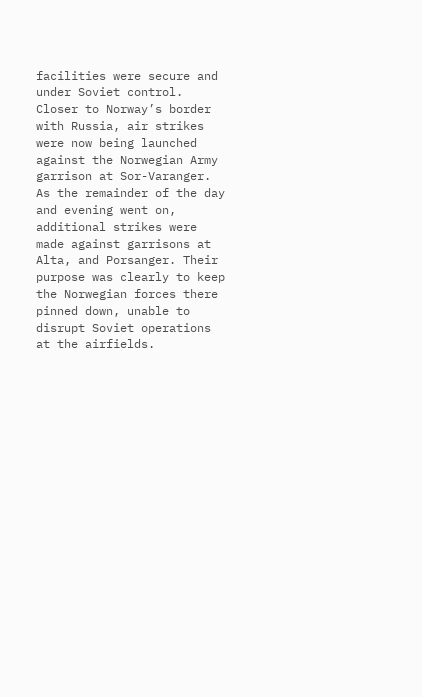facilities were secure and under Soviet control. Closer to Norway’s border with Russia, air strikes were now being launched against the Norwegian Army garrison at Sor-Varanger. As the remainder of the day and evening went on, additional strikes were made against garrisons at Alta, and Porsanger. Their purpose was clearly to keep the Norwegian forces there pinned down, unable to disrupt Soviet operations at the airfields.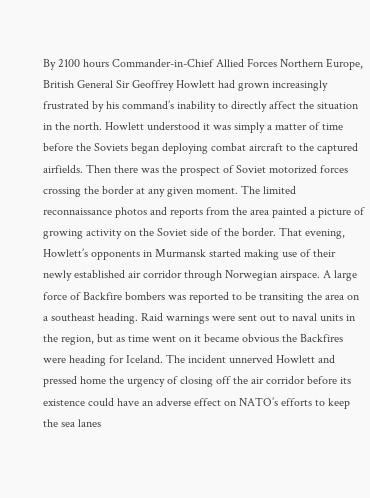By 2100 hours Commander-in-Chief Allied Forces Northern Europe, British General Sir Geoffrey Howlett had grown increasingly frustrated by his command’s inability to directly affect the situation in the north. Howlett understood it was simply a matter of time before the Soviets began deploying combat aircraft to the captured airfields. Then there was the prospect of Soviet motorized forces crossing the border at any given moment. The limited reconnaissance photos and reports from the area painted a picture of growing activity on the Soviet side of the border. That evening, Howlett’s opponents in Murmansk started making use of their newly established air corridor through Norwegian airspace. A large force of Backfire bombers was reported to be transiting the area on a southeast heading. Raid warnings were sent out to naval units in the region, but as time went on it became obvious the Backfires were heading for Iceland. The incident unnerved Howlett and pressed home the urgency of closing off the air corridor before its existence could have an adverse effect on NATO’s efforts to keep the sea lanes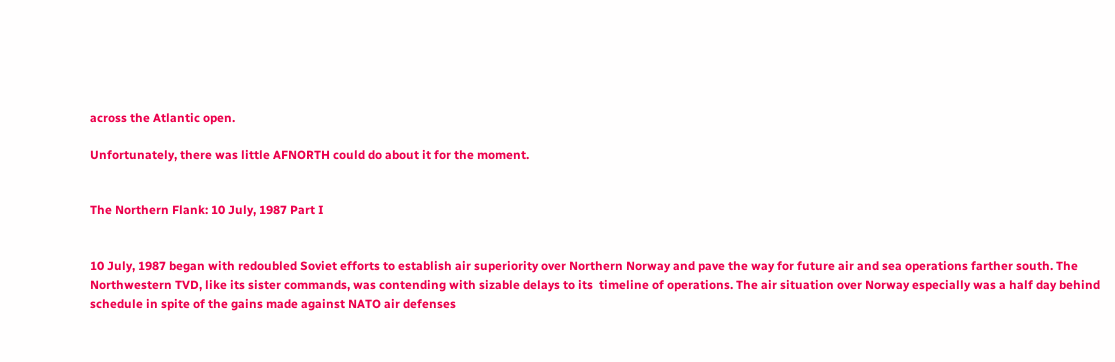across the Atlantic open.

Unfortunately, there was little AFNORTH could do about it for the moment.


The Northern Flank: 10 July, 1987 Part I


10 July, 1987 began with redoubled Soviet efforts to establish air superiority over Northern Norway and pave the way for future air and sea operations farther south. The  Northwestern TVD, like its sister commands, was contending with sizable delays to its  timeline of operations. The air situation over Norway especially was a half day behind schedule in spite of the gains made against NATO air defenses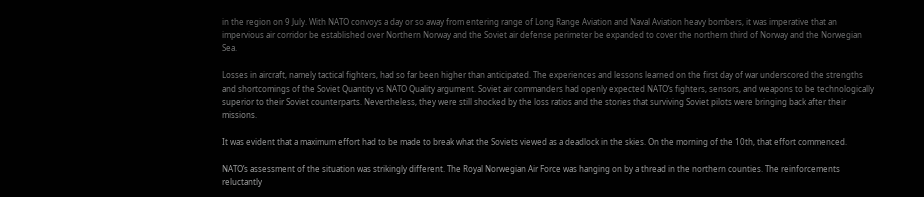in the region on 9 July. With NATO convoys a day or so away from entering range of Long Range Aviation and Naval Aviation heavy bombers, it was imperative that an impervious air corridor be established over Northern Norway and the Soviet air defense perimeter be expanded to cover the northern third of Norway and the Norwegian Sea.

Losses in aircraft, namely tactical fighters, had so far been higher than anticipated. The experiences and lessons learned on the first day of war underscored the strengths and shortcomings of the Soviet Quantity vs NATO Quality argument. Soviet air commanders had openly expected NATO’s fighters, sensors, and weapons to be technologically superior to their Soviet counterparts. Nevertheless, they were still shocked by the loss ratios and the stories that surviving Soviet pilots were bringing back after their missions.

It was evident that a maximum effort had to be made to break what the Soviets viewed as a deadlock in the skies. On the morning of the 10th, that effort commenced.

NATO’s assessment of the situation was strikingly different. The Royal Norwegian Air Force was hanging on by a thread in the northern counties. The reinforcements reluctantly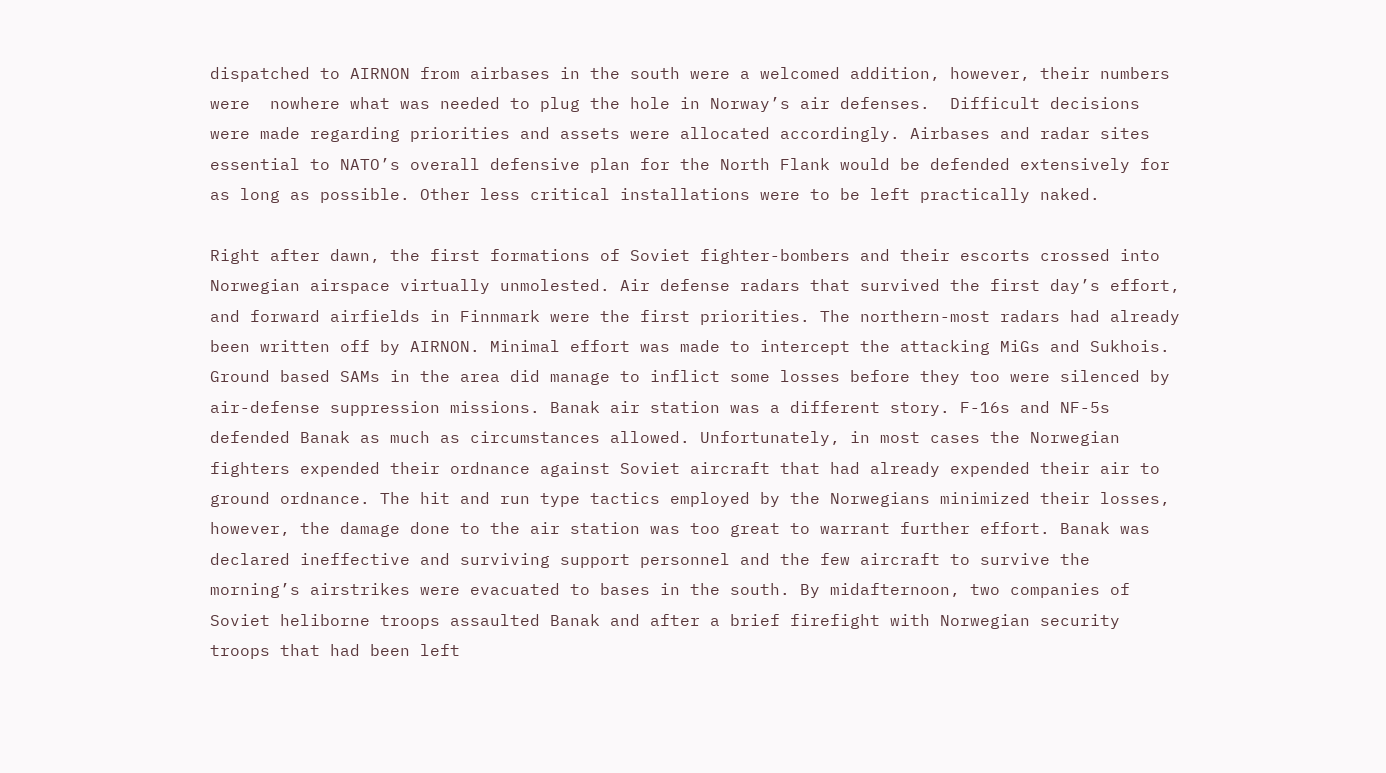dispatched to AIRNON from airbases in the south were a welcomed addition, however, their numbers were  nowhere what was needed to plug the hole in Norway’s air defenses.  Difficult decisions were made regarding priorities and assets were allocated accordingly. Airbases and radar sites essential to NATO’s overall defensive plan for the North Flank would be defended extensively for as long as possible. Other less critical installations were to be left practically naked.

Right after dawn, the first formations of Soviet fighter-bombers and their escorts crossed into Norwegian airspace virtually unmolested. Air defense radars that survived the first day’s effort, and forward airfields in Finnmark were the first priorities. The northern-most radars had already been written off by AIRNON. Minimal effort was made to intercept the attacking MiGs and Sukhois. Ground based SAMs in the area did manage to inflict some losses before they too were silenced by air-defense suppression missions. Banak air station was a different story. F-16s and NF-5s defended Banak as much as circumstances allowed. Unfortunately, in most cases the Norwegian fighters expended their ordnance against Soviet aircraft that had already expended their air to ground ordnance. The hit and run type tactics employed by the Norwegians minimized their losses, however, the damage done to the air station was too great to warrant further effort. Banak was declared ineffective and surviving support personnel and the few aircraft to survive the morning’s airstrikes were evacuated to bases in the south. By midafternoon, two companies of Soviet heliborne troops assaulted Banak and after a brief firefight with Norwegian security troops that had been left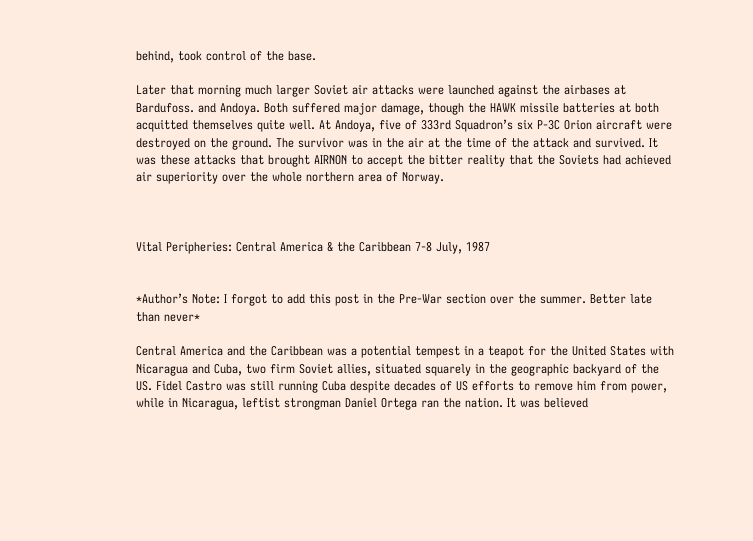behind, took control of the base.

Later that morning much larger Soviet air attacks were launched against the airbases at Bardufoss. and Andoya. Both suffered major damage, though the HAWK missile batteries at both acquitted themselves quite well. At Andoya, five of 333rd Squadron’s six P-3C Orion aircraft were destroyed on the ground. The survivor was in the air at the time of the attack and survived. It was these attacks that brought AIRNON to accept the bitter reality that the Soviets had achieved air superiority over the whole northern area of Norway.



Vital Peripheries: Central America & the Caribbean 7-8 July, 1987


*Author’s Note: I forgot to add this post in the Pre-War section over the summer. Better late than never*

Central America and the Caribbean was a potential tempest in a teapot for the United States with Nicaragua and Cuba, two firm Soviet allies, situated squarely in the geographic backyard of the US. Fidel Castro was still running Cuba despite decades of US efforts to remove him from power, while in Nicaragua, leftist strongman Daniel Ortega ran the nation. It was believed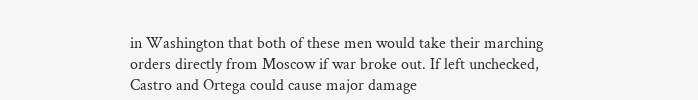in Washington that both of these men would take their marching orders directly from Moscow if war broke out. If left unchecked, Castro and Ortega could cause major damage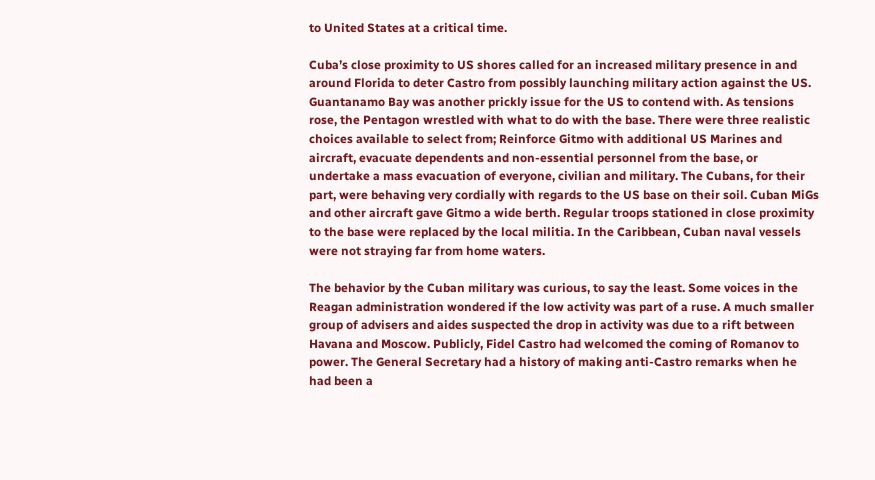to United States at a critical time.

Cuba’s close proximity to US shores called for an increased military presence in and around Florida to deter Castro from possibly launching military action against the US. Guantanamo Bay was another prickly issue for the US to contend with. As tensions rose, the Pentagon wrestled with what to do with the base. There were three realistic choices available to select from; Reinforce Gitmo with additional US Marines and aircraft, evacuate dependents and non-essential personnel from the base, or undertake a mass evacuation of everyone, civilian and military. The Cubans, for their part, were behaving very cordially with regards to the US base on their soil. Cuban MiGs and other aircraft gave Gitmo a wide berth. Regular troops stationed in close proximity to the base were replaced by the local militia. In the Caribbean, Cuban naval vessels were not straying far from home waters.

The behavior by the Cuban military was curious, to say the least. Some voices in the Reagan administration wondered if the low activity was part of a ruse. A much smaller group of advisers and aides suspected the drop in activity was due to a rift between Havana and Moscow. Publicly, Fidel Castro had welcomed the coming of Romanov to power. The General Secretary had a history of making anti-Castro remarks when he had been a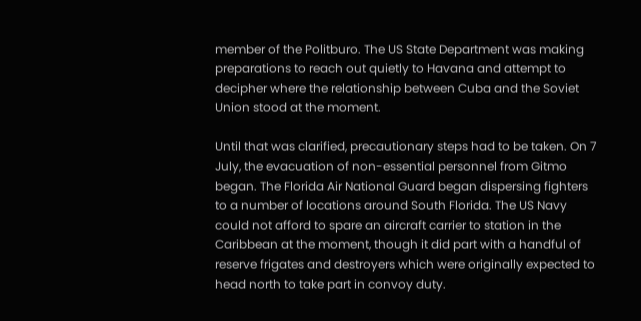member of the Politburo. The US State Department was making preparations to reach out quietly to Havana and attempt to decipher where the relationship between Cuba and the Soviet Union stood at the moment.

Until that was clarified, precautionary steps had to be taken. On 7 July, the evacuation of non-essential personnel from Gitmo began. The Florida Air National Guard began dispersing fighters to a number of locations around South Florida. The US Navy could not afford to spare an aircraft carrier to station in the Caribbean at the moment, though it did part with a handful of reserve frigates and destroyers which were originally expected to head north to take part in convoy duty.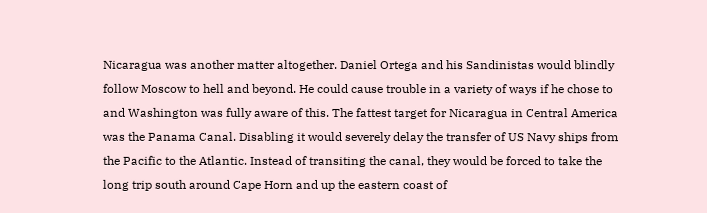Nicaragua was another matter altogether. Daniel Ortega and his Sandinistas would blindly follow Moscow to hell and beyond. He could cause trouble in a variety of ways if he chose to and Washington was fully aware of this. The fattest target for Nicaragua in Central America was the Panama Canal. Disabling it would severely delay the transfer of US Navy ships from the Pacific to the Atlantic. Instead of transiting the canal, they would be forced to take the long trip south around Cape Horn and up the eastern coast of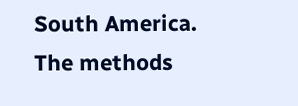South America. The methods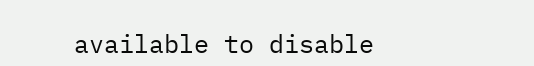available to disable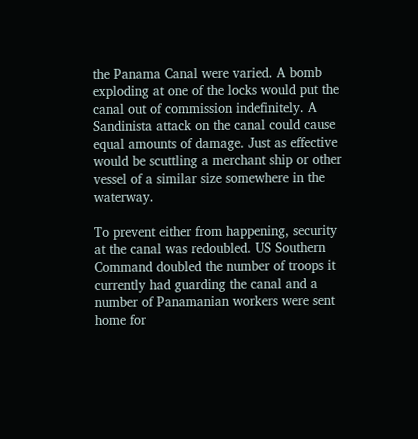the Panama Canal were varied. A bomb exploding at one of the locks would put the canal out of commission indefinitely. A Sandinista attack on the canal could cause equal amounts of damage. Just as effective would be scuttling a merchant ship or other vessel of a similar size somewhere in the waterway.

To prevent either from happening, security at the canal was redoubled. US Southern Command doubled the number of troops it currently had guarding the canal and a number of Panamanian workers were sent home for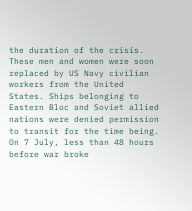the duration of the crisis. These men and women were soon replaced by US Navy civilian workers from the United States. Ships belonging to Eastern Bloc and Soviet allied nations were denied permission to transit for the time being. On 7 July, less than 48 hours before war broke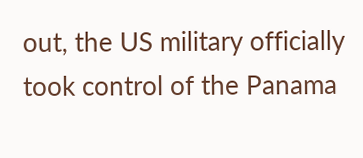out, the US military officially took control of the Panama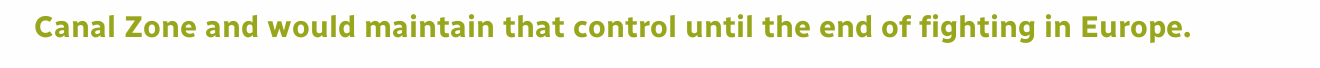Canal Zone and would maintain that control until the end of fighting in Europe.